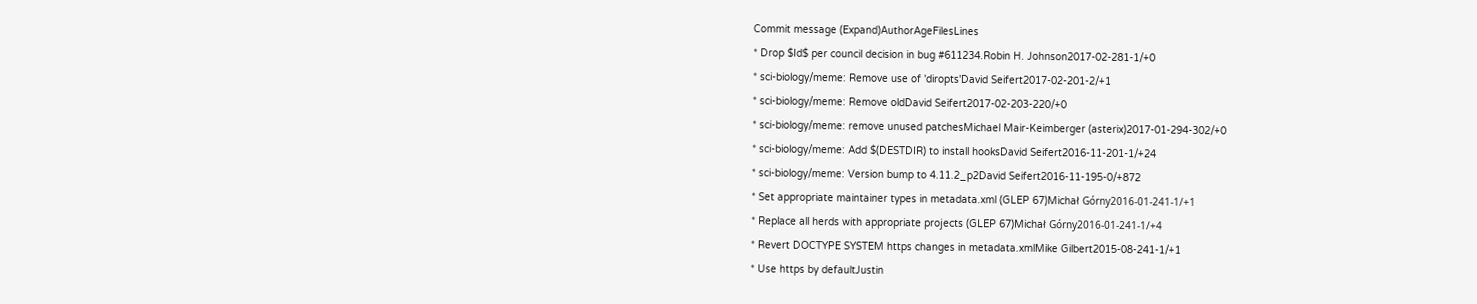Commit message (Expand)AuthorAgeFilesLines
* Drop $Id$ per council decision in bug #611234.Robin H. Johnson2017-02-281-1/+0
* sci-biology/meme: Remove use of 'diropts'David Seifert2017-02-201-2/+1
* sci-biology/meme: Remove oldDavid Seifert2017-02-203-220/+0
* sci-biology/meme: remove unused patchesMichael Mair-Keimberger (asterix)2017-01-294-302/+0
* sci-biology/meme: Add $(DESTDIR) to install hooksDavid Seifert2016-11-201-1/+24
* sci-biology/meme: Version bump to 4.11.2_p2David Seifert2016-11-195-0/+872
* Set appropriate maintainer types in metadata.xml (GLEP 67)Michał Górny2016-01-241-1/+1
* Replace all herds with appropriate projects (GLEP 67)Michał Górny2016-01-241-1/+4
* Revert DOCTYPE SYSTEM https changes in metadata.xmlMike Gilbert2015-08-241-1/+1
* Use https by defaultJustin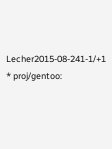Lecher2015-08-241-1/+1
* proj/gentoo: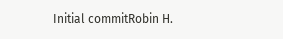Initial commitRobin H.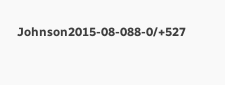Johnson2015-08-088-0/+527